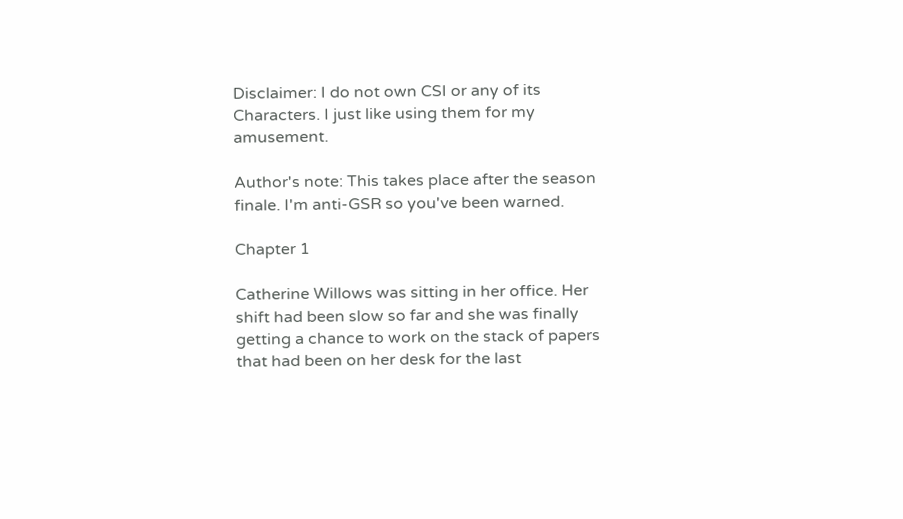Disclaimer: I do not own CSI or any of its Characters. I just like using them for my amusement.

Author's note: This takes place after the season finale. I'm anti-GSR so you've been warned.

Chapter 1

Catherine Willows was sitting in her office. Her shift had been slow so far and she was finally getting a chance to work on the stack of papers that had been on her desk for the last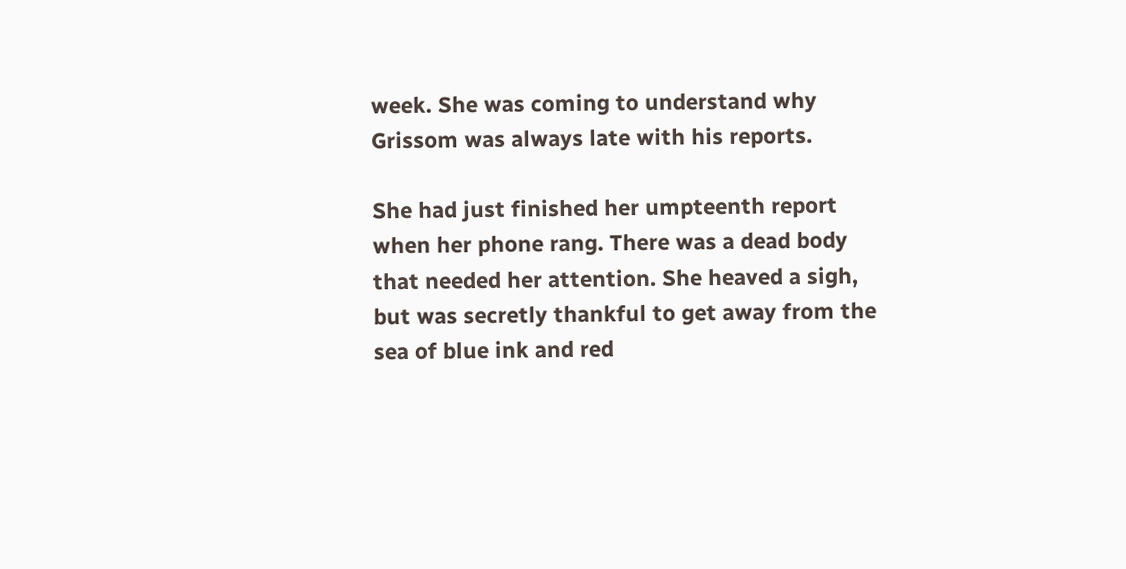week. She was coming to understand why Grissom was always late with his reports.

She had just finished her umpteenth report when her phone rang. There was a dead body that needed her attention. She heaved a sigh, but was secretly thankful to get away from the sea of blue ink and red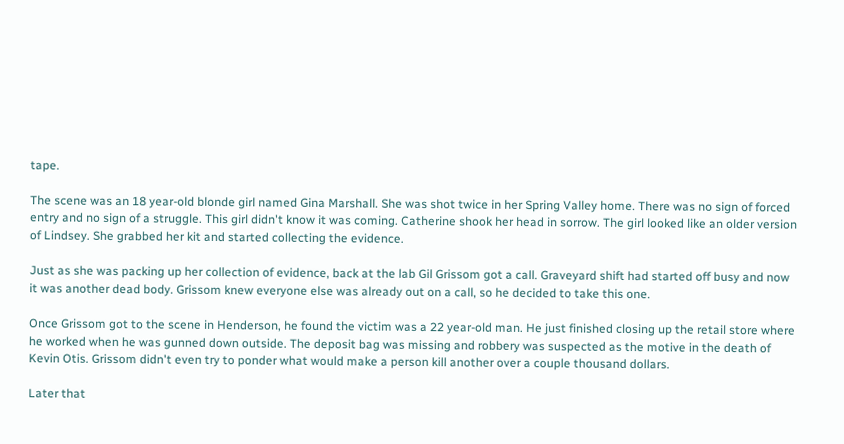tape.

The scene was an 18 year-old blonde girl named Gina Marshall. She was shot twice in her Spring Valley home. There was no sign of forced entry and no sign of a struggle. This girl didn't know it was coming. Catherine shook her head in sorrow. The girl looked like an older version of Lindsey. She grabbed her kit and started collecting the evidence.

Just as she was packing up her collection of evidence, back at the lab Gil Grissom got a call. Graveyard shift had started off busy and now it was another dead body. Grissom knew everyone else was already out on a call, so he decided to take this one.

Once Grissom got to the scene in Henderson, he found the victim was a 22 year-old man. He just finished closing up the retail store where he worked when he was gunned down outside. The deposit bag was missing and robbery was suspected as the motive in the death of Kevin Otis. Grissom didn't even try to ponder what would make a person kill another over a couple thousand dollars.

Later that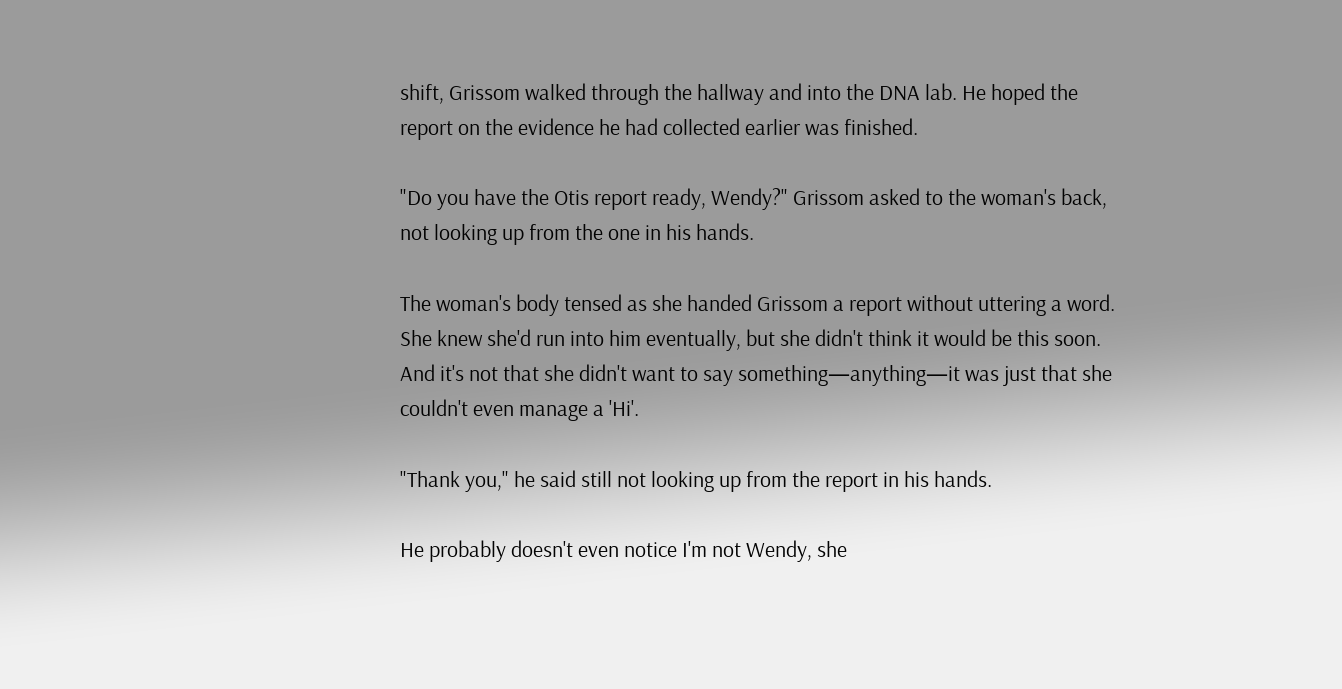shift, Grissom walked through the hallway and into the DNA lab. He hoped the report on the evidence he had collected earlier was finished.

"Do you have the Otis report ready, Wendy?" Grissom asked to the woman's back, not looking up from the one in his hands.

The woman's body tensed as she handed Grissom a report without uttering a word. She knew she'd run into him eventually, but she didn't think it would be this soon. And it's not that she didn't want to say something—anything—it was just that she couldn't even manage a 'Hi'.

"Thank you," he said still not looking up from the report in his hands.

He probably doesn't even notice I'm not Wendy, she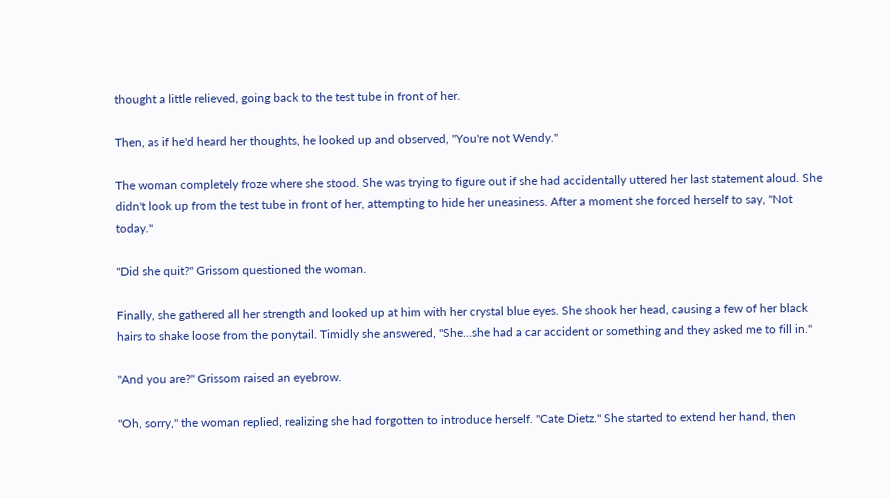thought a little relieved, going back to the test tube in front of her.

Then, as if he'd heard her thoughts, he looked up and observed, "You're not Wendy."

The woman completely froze where she stood. She was trying to figure out if she had accidentally uttered her last statement aloud. She didn't look up from the test tube in front of her, attempting to hide her uneasiness. After a moment she forced herself to say, "Not today."

"Did she quit?" Grissom questioned the woman.

Finally, she gathered all her strength and looked up at him with her crystal blue eyes. She shook her head, causing a few of her black hairs to shake loose from the ponytail. Timidly she answered, "She…she had a car accident or something and they asked me to fill in."

"And you are?" Grissom raised an eyebrow.

"Oh, sorry," the woman replied, realizing she had forgotten to introduce herself. "Cate Dietz." She started to extend her hand, then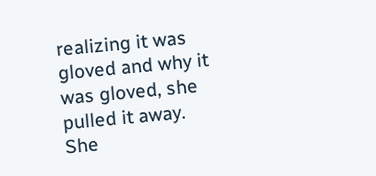realizing it was gloved and why it was gloved, she pulled it away. She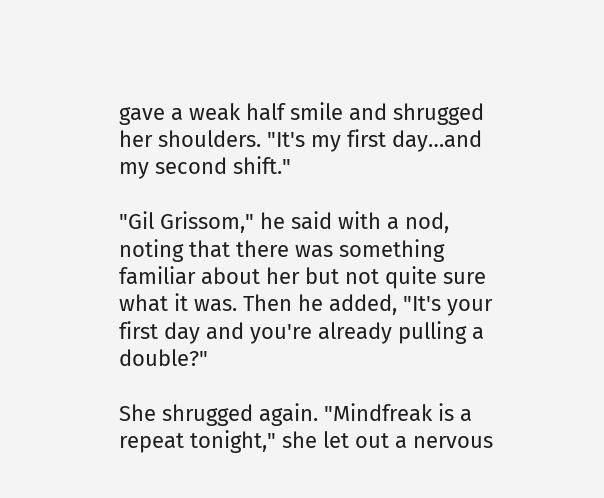gave a weak half smile and shrugged her shoulders. "It's my first day…and my second shift."

"Gil Grissom," he said with a nod, noting that there was something familiar about her but not quite sure what it was. Then he added, "It's your first day and you're already pulling a double?"

She shrugged again. "Mindfreak is a repeat tonight," she let out a nervous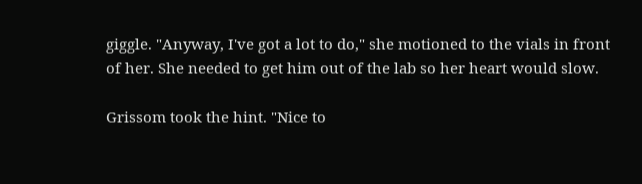giggle. "Anyway, I've got a lot to do," she motioned to the vials in front of her. She needed to get him out of the lab so her heart would slow.

Grissom took the hint. "Nice to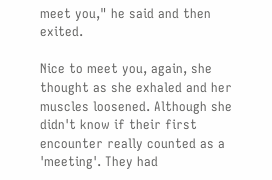meet you," he said and then exited.

Nice to meet you, again, she thought as she exhaled and her muscles loosened. Although she didn't know if their first encounter really counted as a 'meeting'. They had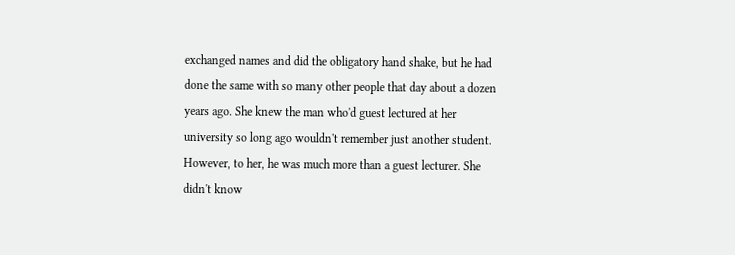exchanged names and did the obligatory hand shake, but he had done the same with so many other people that day about a dozen years ago. She knew the man who'd guest lectured at her university so long ago wouldn't remember just another student. However, to her, he was much more than a guest lecturer. She didn't know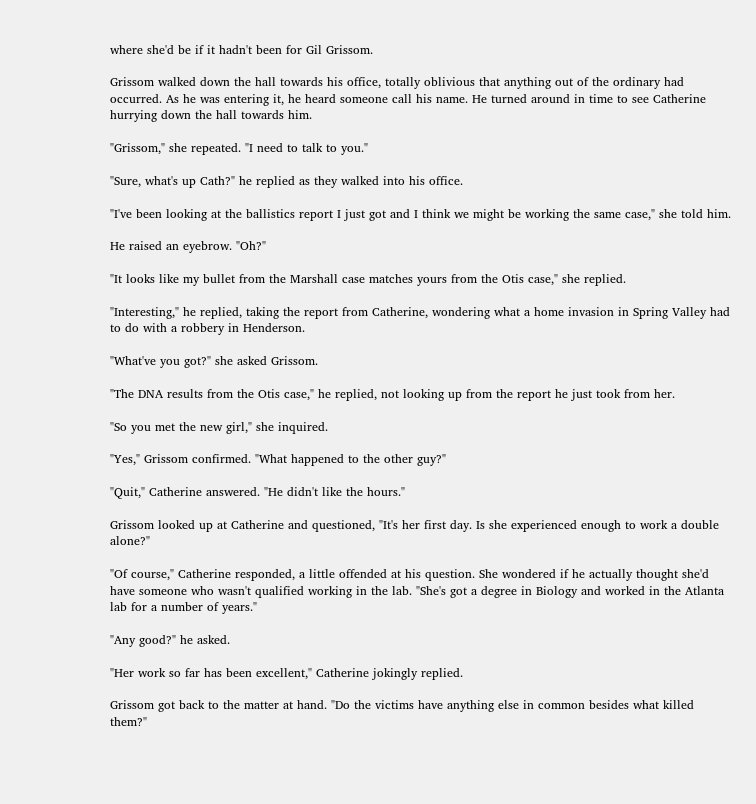where she'd be if it hadn't been for Gil Grissom.

Grissom walked down the hall towards his office, totally oblivious that anything out of the ordinary had occurred. As he was entering it, he heard someone call his name. He turned around in time to see Catherine hurrying down the hall towards him.

"Grissom," she repeated. "I need to talk to you."

"Sure, what's up Cath?" he replied as they walked into his office.

"I've been looking at the ballistics report I just got and I think we might be working the same case," she told him.

He raised an eyebrow. "Oh?"

"It looks like my bullet from the Marshall case matches yours from the Otis case," she replied.

"Interesting," he replied, taking the report from Catherine, wondering what a home invasion in Spring Valley had to do with a robbery in Henderson.

"What've you got?" she asked Grissom.

"The DNA results from the Otis case," he replied, not looking up from the report he just took from her.

"So you met the new girl," she inquired.

"Yes," Grissom confirmed. "What happened to the other guy?"

"Quit," Catherine answered. "He didn't like the hours."

Grissom looked up at Catherine and questioned, "It's her first day. Is she experienced enough to work a double alone?"

"Of course," Catherine responded, a little offended at his question. She wondered if he actually thought she'd have someone who wasn't qualified working in the lab. "She's got a degree in Biology and worked in the Atlanta lab for a number of years."

"Any good?" he asked.

"Her work so far has been excellent," Catherine jokingly replied.

Grissom got back to the matter at hand. "Do the victims have anything else in common besides what killed them?"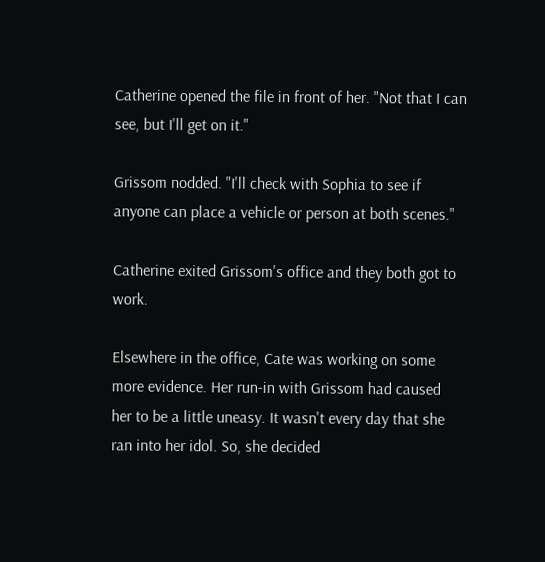Catherine opened the file in front of her. "Not that I can see, but I'll get on it."

Grissom nodded. "I'll check with Sophia to see if anyone can place a vehicle or person at both scenes."

Catherine exited Grissom's office and they both got to work.

Elsewhere in the office, Cate was working on some more evidence. Her run-in with Grissom had caused her to be a little uneasy. It wasn't every day that she ran into her idol. So, she decided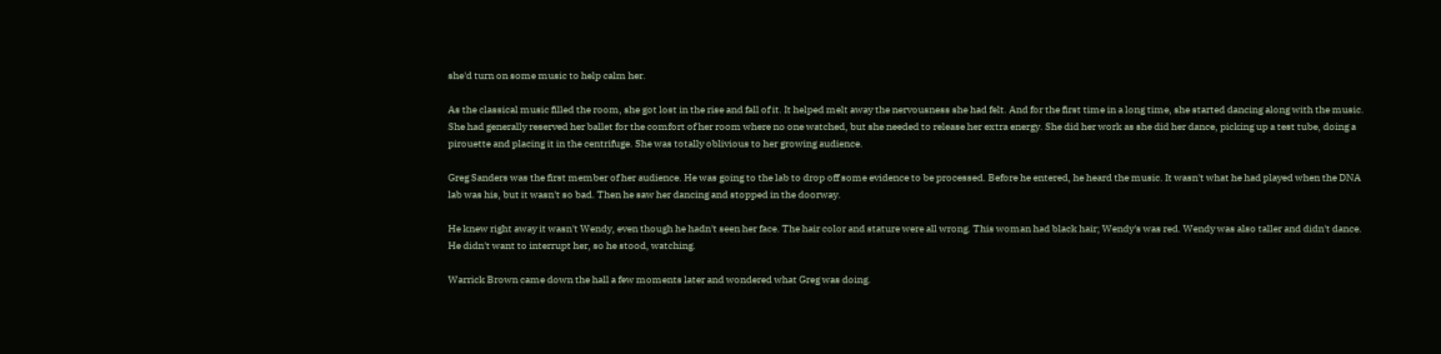she'd turn on some music to help calm her.

As the classical music filled the room, she got lost in the rise and fall of it. It helped melt away the nervousness she had felt. And for the first time in a long time, she started dancing along with the music. She had generally reserved her ballet for the comfort of her room where no one watched, but she needed to release her extra energy. She did her work as she did her dance, picking up a test tube, doing a pirouette and placing it in the centrifuge. She was totally oblivious to her growing audience.

Greg Sanders was the first member of her audience. He was going to the lab to drop off some evidence to be processed. Before he entered, he heard the music. It wasn't what he had played when the DNA lab was his, but it wasn't so bad. Then he saw her dancing and stopped in the doorway.

He knew right away it wasn't Wendy, even though he hadn't seen her face. The hair color and stature were all wrong. This woman had black hair; Wendy's was red. Wendy was also taller and didn't dance. He didn't want to interrupt her, so he stood, watching.

Warrick Brown came down the hall a few moments later and wondered what Greg was doing.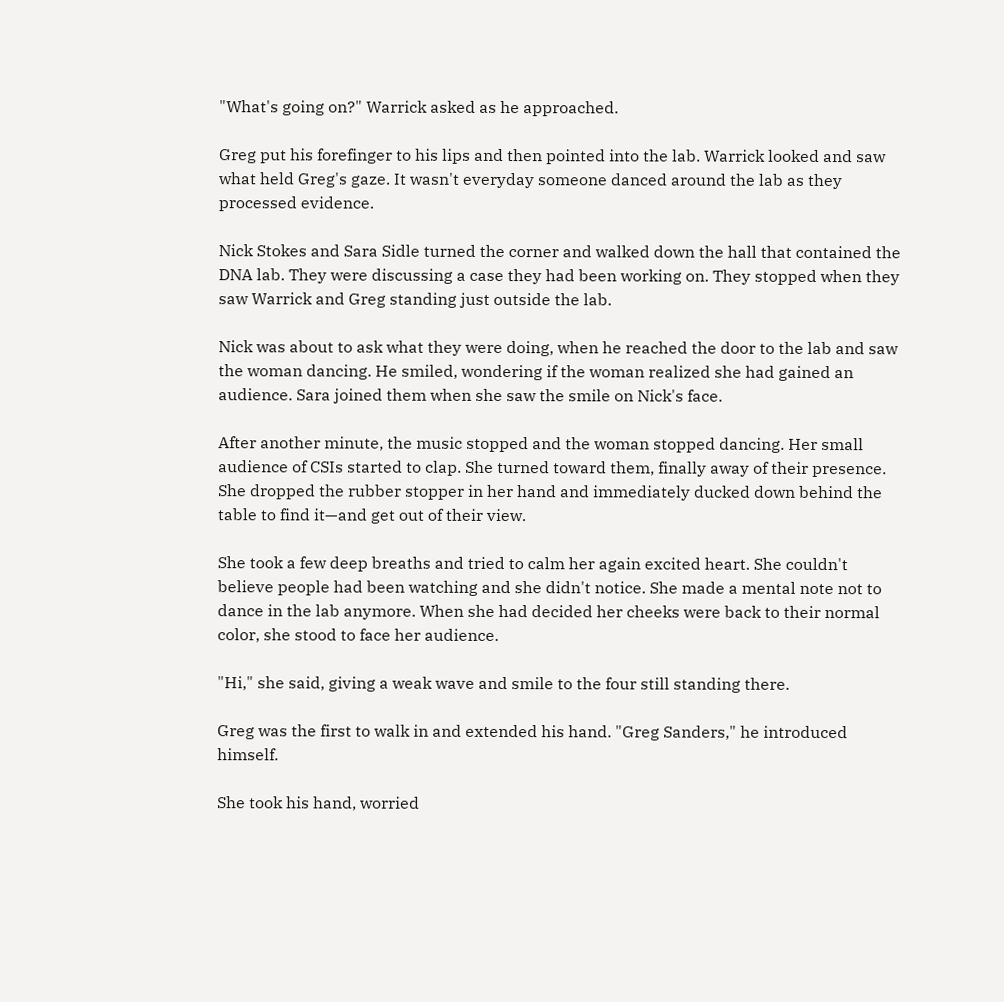"What's going on?" Warrick asked as he approached.

Greg put his forefinger to his lips and then pointed into the lab. Warrick looked and saw what held Greg's gaze. It wasn't everyday someone danced around the lab as they processed evidence.

Nick Stokes and Sara Sidle turned the corner and walked down the hall that contained the DNA lab. They were discussing a case they had been working on. They stopped when they saw Warrick and Greg standing just outside the lab.

Nick was about to ask what they were doing, when he reached the door to the lab and saw the woman dancing. He smiled, wondering if the woman realized she had gained an audience. Sara joined them when she saw the smile on Nick's face.

After another minute, the music stopped and the woman stopped dancing. Her small audience of CSIs started to clap. She turned toward them, finally away of their presence. She dropped the rubber stopper in her hand and immediately ducked down behind the table to find it—and get out of their view.

She took a few deep breaths and tried to calm her again excited heart. She couldn't believe people had been watching and she didn't notice. She made a mental note not to dance in the lab anymore. When she had decided her cheeks were back to their normal color, she stood to face her audience.

"Hi," she said, giving a weak wave and smile to the four still standing there.

Greg was the first to walk in and extended his hand. "Greg Sanders," he introduced himself.

She took his hand, worried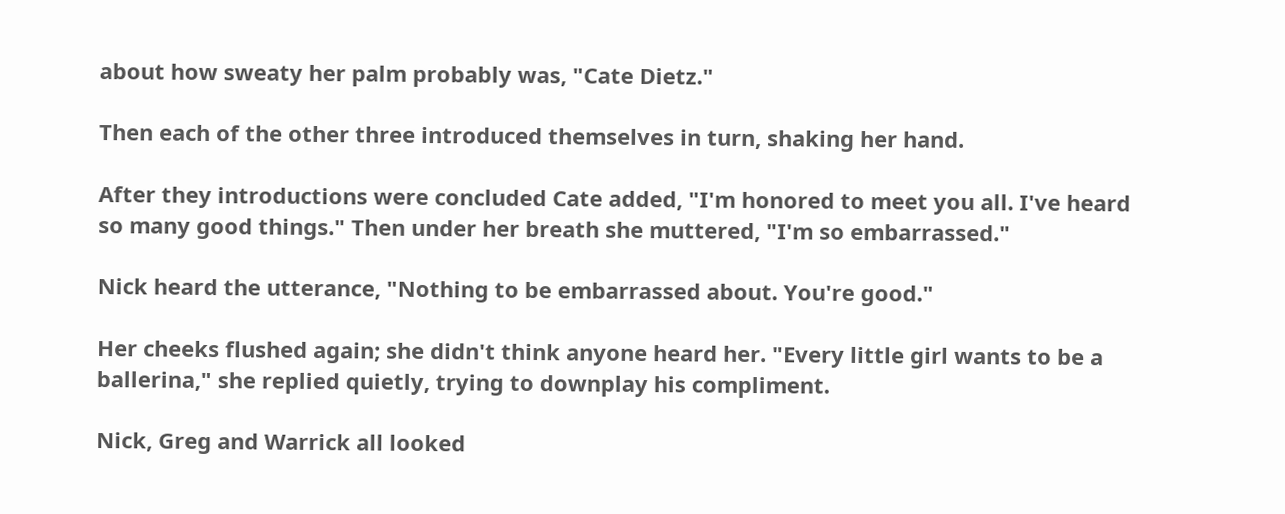about how sweaty her palm probably was, "Cate Dietz."

Then each of the other three introduced themselves in turn, shaking her hand.

After they introductions were concluded Cate added, "I'm honored to meet you all. I've heard so many good things." Then under her breath she muttered, "I'm so embarrassed."

Nick heard the utterance, "Nothing to be embarrassed about. You're good."

Her cheeks flushed again; she didn't think anyone heard her. "Every little girl wants to be a ballerina," she replied quietly, trying to downplay his compliment.

Nick, Greg and Warrick all looked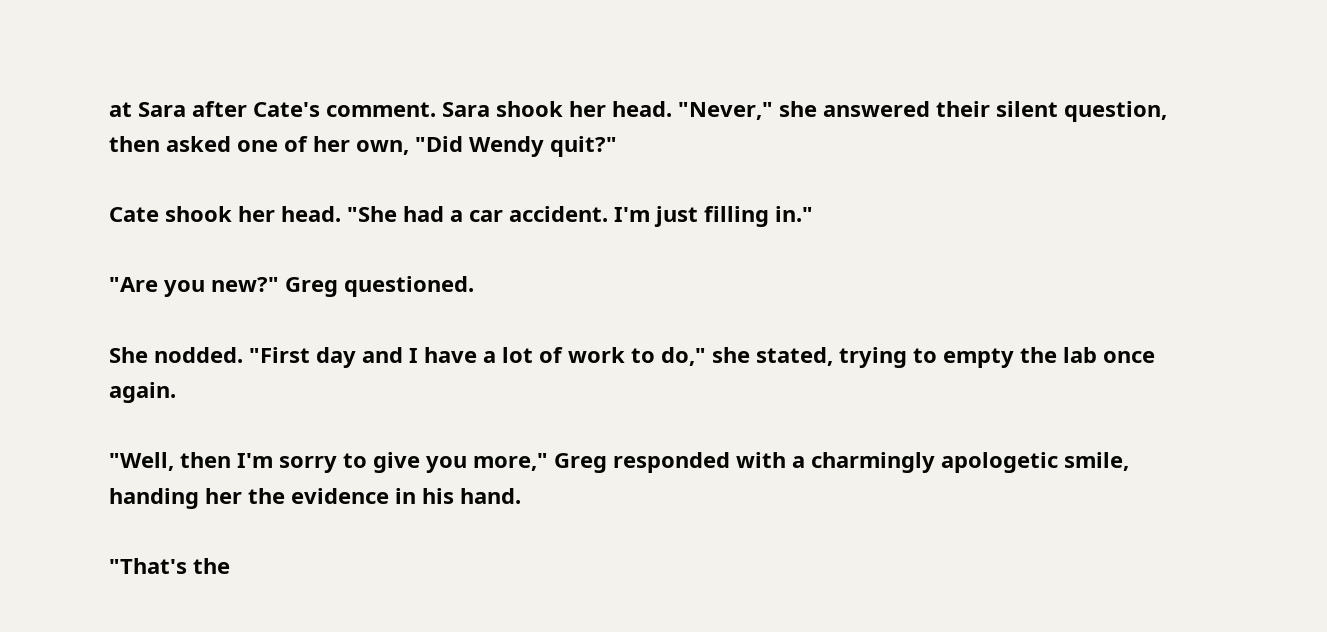at Sara after Cate's comment. Sara shook her head. "Never," she answered their silent question, then asked one of her own, "Did Wendy quit?"

Cate shook her head. "She had a car accident. I'm just filling in."

"Are you new?" Greg questioned.

She nodded. "First day and I have a lot of work to do," she stated, trying to empty the lab once again.

"Well, then I'm sorry to give you more," Greg responded with a charmingly apologetic smile, handing her the evidence in his hand.

"That's the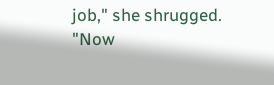job," she shrugged. "Now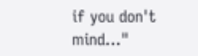if you don't mind…"